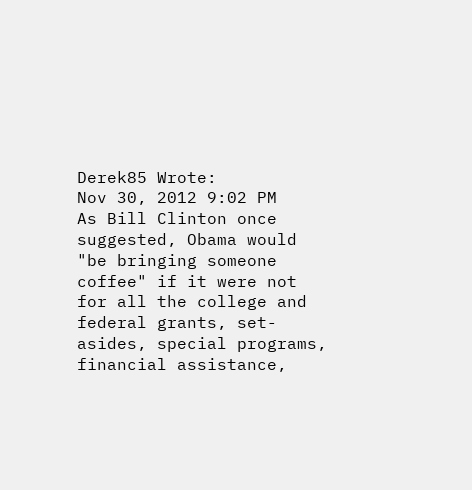Derek85 Wrote:
Nov 30, 2012 9:02 PM
As Bill Clinton once suggested, Obama would "be bringing someone coffee" if it were not for all the college and federal grants, set-asides, special programs, financial assistance,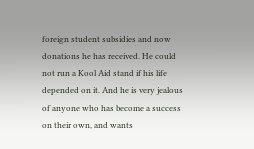foreign student subsidies and now donations he has received. He could not run a Kool Aid stand if his life depended on it. And he is very jealous of anyone who has become a success on their own, and wants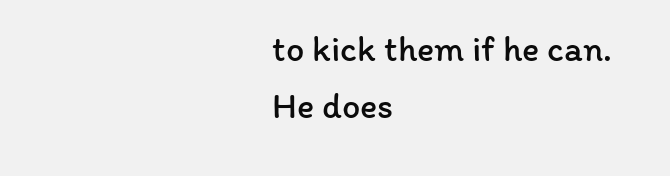to kick them if he can. He does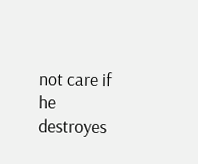not care if he destroyes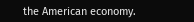the American economy.